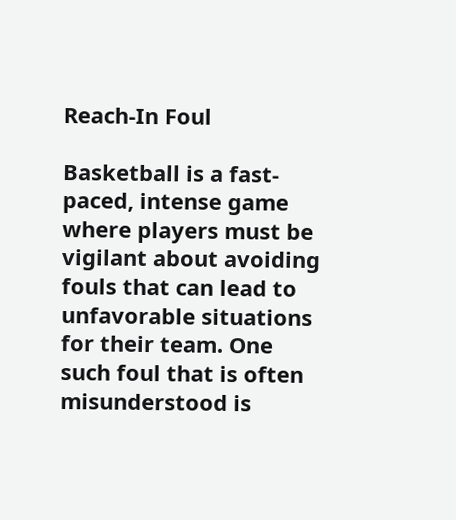Reach-In Foul

Basketball is a fast-paced, intense game where players must be vigilant about avoiding fouls that can lead to unfavorable situations for their team. One such foul that is often misunderstood is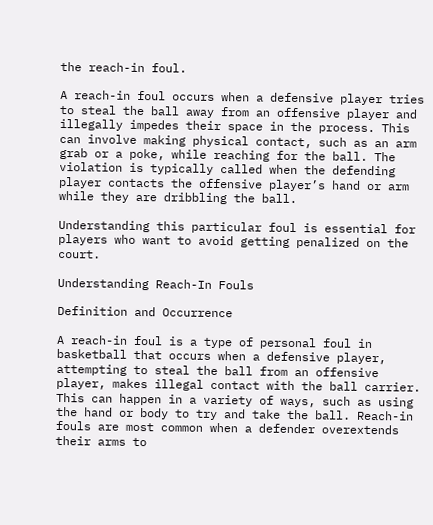the reach-in foul.

A reach-in foul occurs when a defensive player tries to steal the ball away from an offensive player and illegally impedes their space in the process. This can involve making physical contact, such as an arm grab or a poke, while reaching for the ball. The violation is typically called when the defending player contacts the offensive player’s hand or arm while they are dribbling the ball.

Understanding this particular foul is essential for players who want to avoid getting penalized on the court.

Understanding Reach-In Fouls

Definition and Occurrence

A reach-in foul is a type of personal foul in basketball that occurs when a defensive player, attempting to steal the ball from an offensive player, makes illegal contact with the ball carrier. This can happen in a variety of ways, such as using the hand or body to try and take the ball. Reach-in fouls are most common when a defender overextends their arms to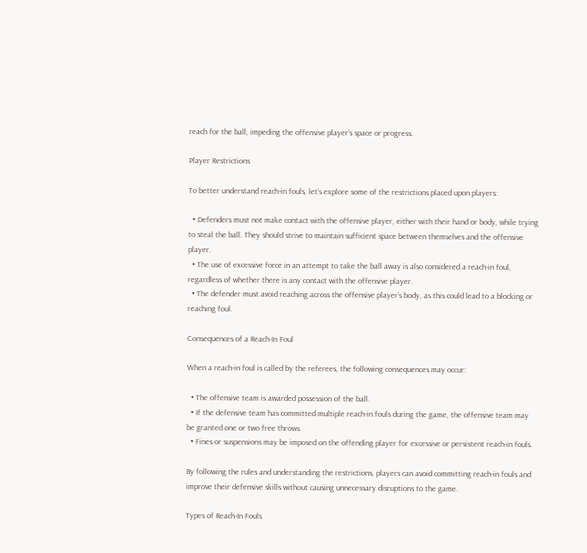reach for the ball, impeding the offensive player’s space or progress.

Player Restrictions

To better understand reach-in fouls, let’s explore some of the restrictions placed upon players:

  • Defenders must not make contact with the offensive player, either with their hand or body, while trying to steal the ball. They should strive to maintain sufficient space between themselves and the offensive player.
  • The use of excessive force in an attempt to take the ball away is also considered a reach-in foul, regardless of whether there is any contact with the offensive player.
  • The defender must avoid reaching across the offensive player’s body, as this could lead to a blocking or reaching foul.

Consequences of a Reach-In Foul

When a reach-in foul is called by the referees, the following consequences may occur:

  • The offensive team is awarded possession of the ball.
  • If the defensive team has committed multiple reach-in fouls during the game, the offensive team may be granted one or two free throws.
  • Fines or suspensions may be imposed on the offending player for excessive or persistent reach-in fouls.

By following the rules and understanding the restrictions, players can avoid committing reach-in fouls and improve their defensive skills without causing unnecessary disruptions to the game.

Types of Reach-In Fouls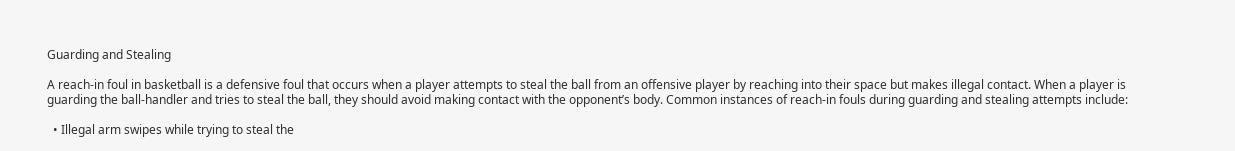Guarding and Stealing

A reach-in foul in basketball is a defensive foul that occurs when a player attempts to steal the ball from an offensive player by reaching into their space but makes illegal contact. When a player is guarding the ball-handler and tries to steal the ball, they should avoid making contact with the opponent’s body. Common instances of reach-in fouls during guarding and stealing attempts include:

  • Illegal arm swipes while trying to steal the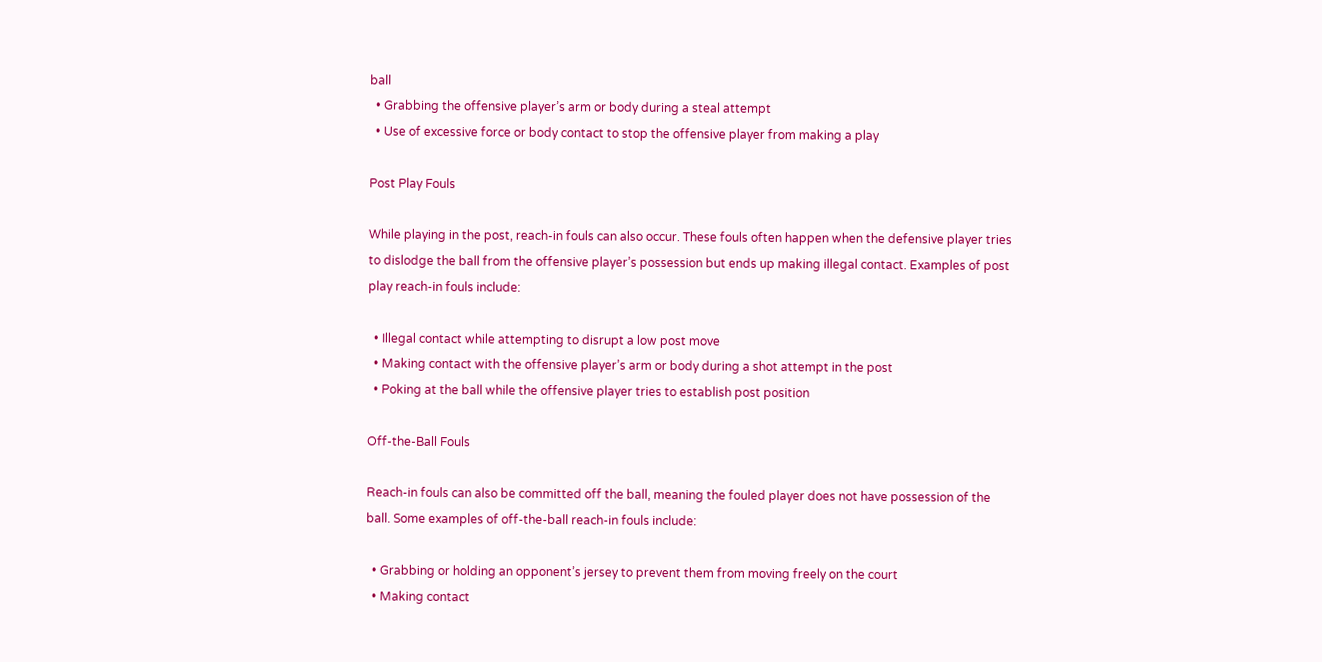ball
  • Grabbing the offensive player’s arm or body during a steal attempt
  • Use of excessive force or body contact to stop the offensive player from making a play

Post Play Fouls

While playing in the post, reach-in fouls can also occur. These fouls often happen when the defensive player tries to dislodge the ball from the offensive player’s possession but ends up making illegal contact. Examples of post play reach-in fouls include:

  • Illegal contact while attempting to disrupt a low post move
  • Making contact with the offensive player’s arm or body during a shot attempt in the post
  • Poking at the ball while the offensive player tries to establish post position

Off-the-Ball Fouls

Reach-in fouls can also be committed off the ball, meaning the fouled player does not have possession of the ball. Some examples of off-the-ball reach-in fouls include:

  • Grabbing or holding an opponent’s jersey to prevent them from moving freely on the court
  • Making contact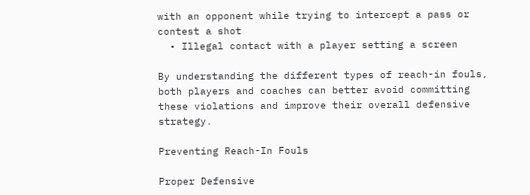with an opponent while trying to intercept a pass or contest a shot
  • Illegal contact with a player setting a screen

By understanding the different types of reach-in fouls, both players and coaches can better avoid committing these violations and improve their overall defensive strategy.

Preventing Reach-In Fouls

Proper Defensive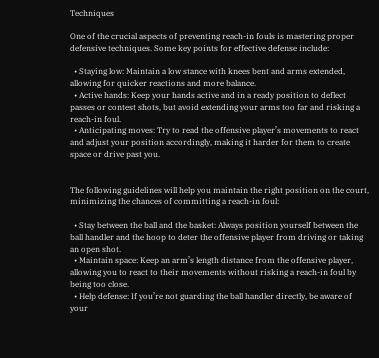Techniques

One of the crucial aspects of preventing reach-in fouls is mastering proper defensive techniques. Some key points for effective defense include:

  • Staying low: Maintain a low stance with knees bent and arms extended, allowing for quicker reactions and more balance.
  • Active hands: Keep your hands active and in a ready position to deflect passes or contest shots, but avoid extending your arms too far and risking a reach-in foul.
  • Anticipating moves: Try to read the offensive player’s movements to react and adjust your position accordingly, making it harder for them to create space or drive past you.


The following guidelines will help you maintain the right position on the court, minimizing the chances of committing a reach-in foul:

  • Stay between the ball and the basket: Always position yourself between the ball handler and the hoop to deter the offensive player from driving or taking an open shot.
  • Maintain space: Keep an arm’s length distance from the offensive player, allowing you to react to their movements without risking a reach-in foul by being too close.
  • Help defense: If you’re not guarding the ball handler directly, be aware of your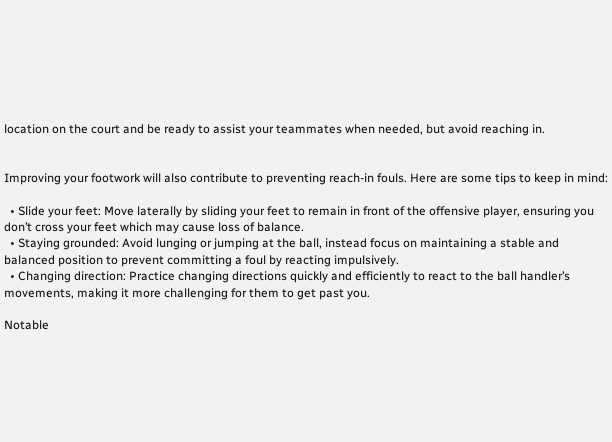location on the court and be ready to assist your teammates when needed, but avoid reaching in.


Improving your footwork will also contribute to preventing reach-in fouls. Here are some tips to keep in mind:

  • Slide your feet: Move laterally by sliding your feet to remain in front of the offensive player, ensuring you don’t cross your feet which may cause loss of balance.
  • Staying grounded: Avoid lunging or jumping at the ball, instead focus on maintaining a stable and balanced position to prevent committing a foul by reacting impulsively.
  • Changing direction: Practice changing directions quickly and efficiently to react to the ball handler’s movements, making it more challenging for them to get past you.

Notable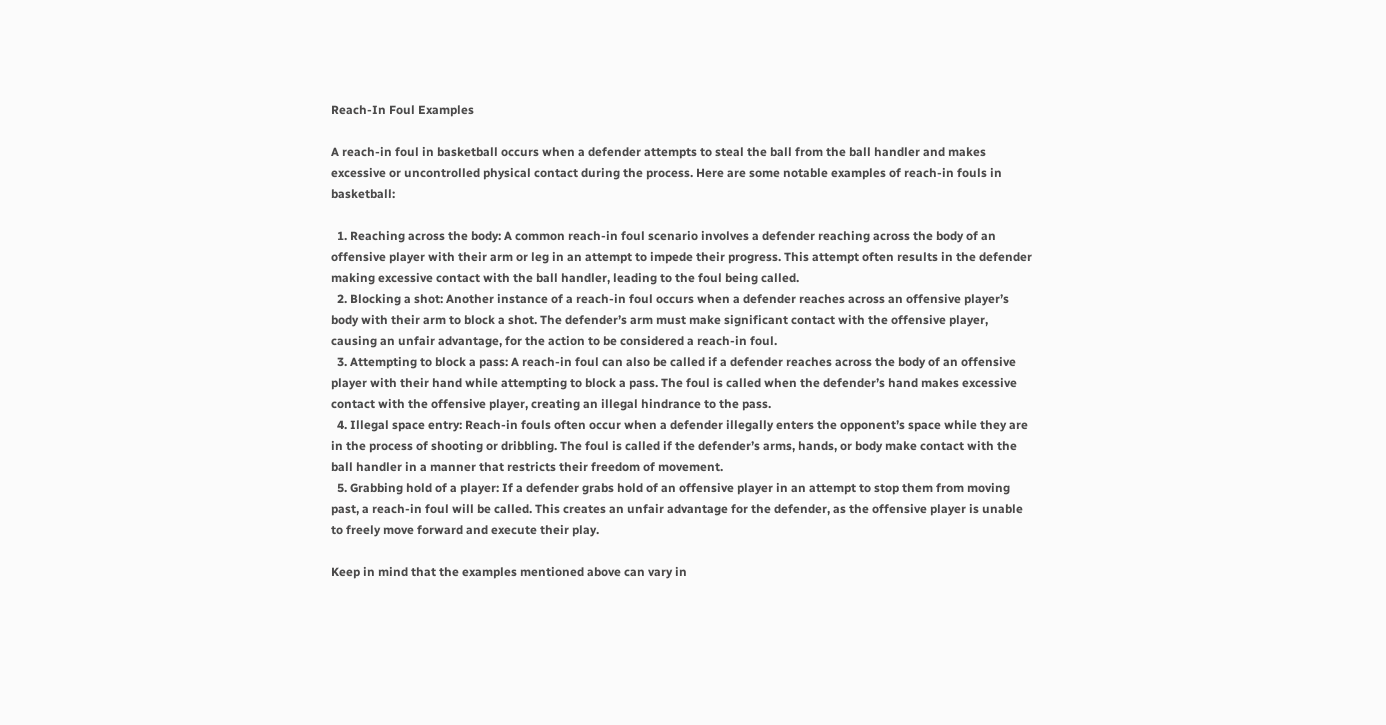Reach-In Foul Examples

A reach-in foul in basketball occurs when a defender attempts to steal the ball from the ball handler and makes excessive or uncontrolled physical contact during the process. Here are some notable examples of reach-in fouls in basketball:

  1. Reaching across the body: A common reach-in foul scenario involves a defender reaching across the body of an offensive player with their arm or leg in an attempt to impede their progress. This attempt often results in the defender making excessive contact with the ball handler, leading to the foul being called.
  2. Blocking a shot: Another instance of a reach-in foul occurs when a defender reaches across an offensive player’s body with their arm to block a shot. The defender’s arm must make significant contact with the offensive player, causing an unfair advantage, for the action to be considered a reach-in foul.
  3. Attempting to block a pass: A reach-in foul can also be called if a defender reaches across the body of an offensive player with their hand while attempting to block a pass. The foul is called when the defender’s hand makes excessive contact with the offensive player, creating an illegal hindrance to the pass.
  4. Illegal space entry: Reach-in fouls often occur when a defender illegally enters the opponent’s space while they are in the process of shooting or dribbling. The foul is called if the defender’s arms, hands, or body make contact with the ball handler in a manner that restricts their freedom of movement.
  5. Grabbing hold of a player: If a defender grabs hold of an offensive player in an attempt to stop them from moving past, a reach-in foul will be called. This creates an unfair advantage for the defender, as the offensive player is unable to freely move forward and execute their play.

Keep in mind that the examples mentioned above can vary in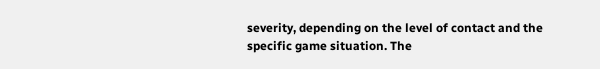severity, depending on the level of contact and the specific game situation. The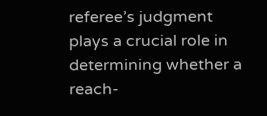referee’s judgment plays a crucial role in determining whether a reach-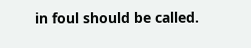in foul should be called.